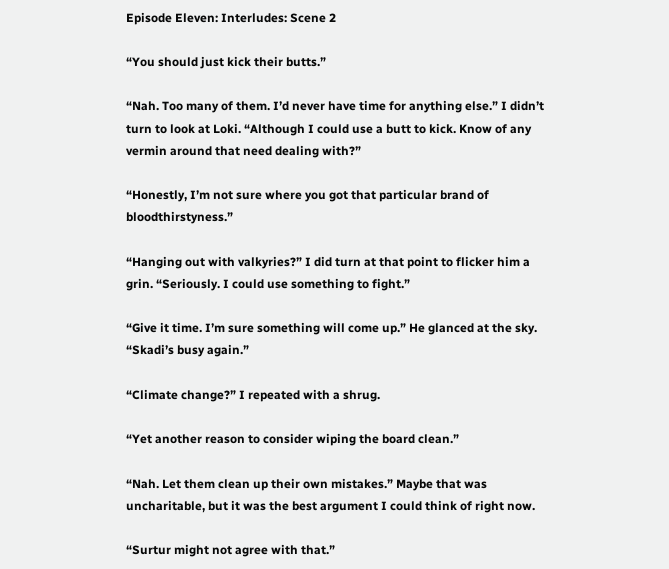Episode Eleven: Interludes: Scene 2

“You should just kick their butts.”

“Nah. Too many of them. I’d never have time for anything else.” I didn’t turn to look at Loki. “Although I could use a butt to kick. Know of any vermin around that need dealing with?”

“Honestly, I’m not sure where you got that particular brand of bloodthirstyness.”

“Hanging out with valkyries?” I did turn at that point to flicker him a grin. “Seriously. I could use something to fight.”

“Give it time. I’m sure something will come up.” He glanced at the sky. “Skadi’s busy again.”

“Climate change?” I repeated with a shrug.

“Yet another reason to consider wiping the board clean.”

“Nah. Let them clean up their own mistakes.” Maybe that was uncharitable, but it was the best argument I could think of right now.

“Surtur might not agree with that.”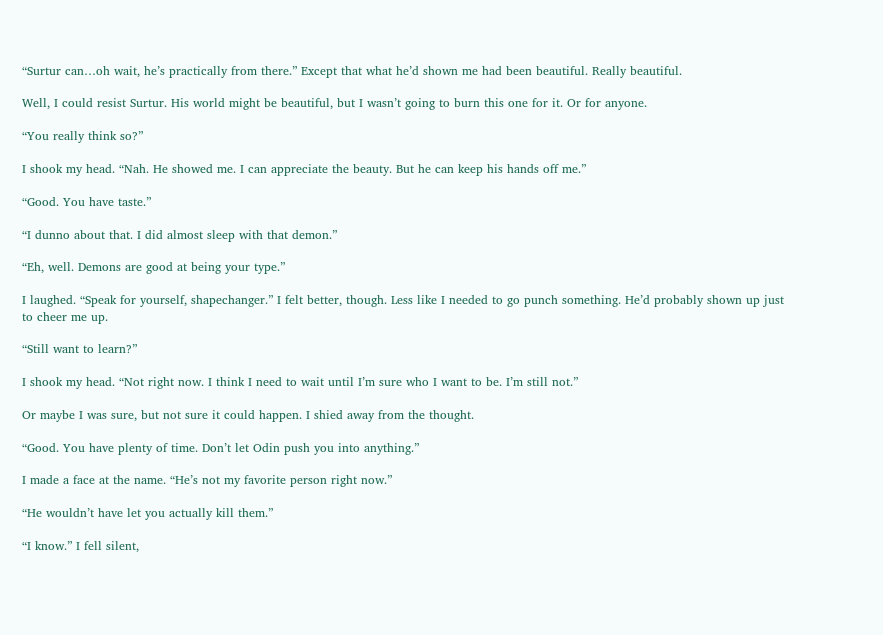“Surtur can…oh wait, he’s practically from there.” Except that what he’d shown me had been beautiful. Really beautiful.

Well, I could resist Surtur. His world might be beautiful, but I wasn’t going to burn this one for it. Or for anyone.

“You really think so?”

I shook my head. “Nah. He showed me. I can appreciate the beauty. But he can keep his hands off me.”

“Good. You have taste.”

“I dunno about that. I did almost sleep with that demon.”

“Eh, well. Demons are good at being your type.”

I laughed. “Speak for yourself, shapechanger.” I felt better, though. Less like I needed to go punch something. He’d probably shown up just to cheer me up.

“Still want to learn?”

I shook my head. “Not right now. I think I need to wait until I’m sure who I want to be. I’m still not.”

Or maybe I was sure, but not sure it could happen. I shied away from the thought.

“Good. You have plenty of time. Don’t let Odin push you into anything.”

I made a face at the name. “He’s not my favorite person right now.”

“He wouldn’t have let you actually kill them.”

“I know.” I fell silent,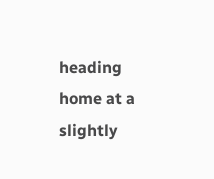heading home at a slightly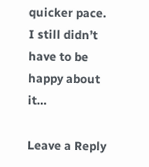quicker pace. I still didn’t have to be happy about it…

Leave a Reply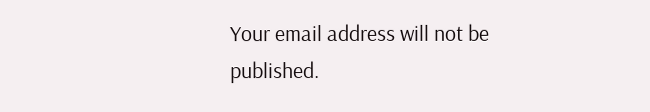Your email address will not be published.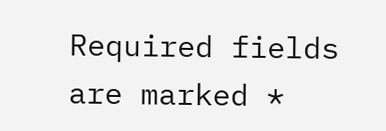Required fields are marked *